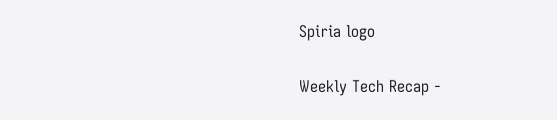Spiria logo

Weekly Tech Recap -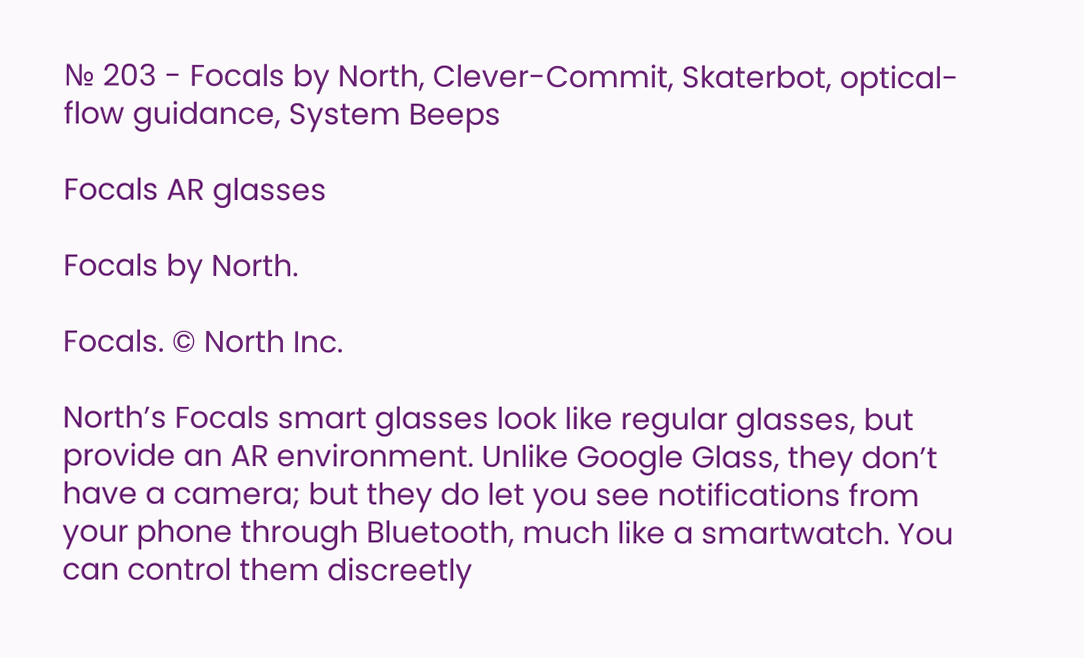№ 203 - Focals by North, Clever-Commit, Skaterbot, optical-flow guidance, System Beeps

Focals AR glasses

Focals by North.

Focals. © North Inc.

North’s Focals smart glasses look like regular glasses, but provide an AR environment. Unlike Google Glass, they don’t have a camera; but they do let you see notifications from your phone through Bluetooth, much like a smartwatch. You can control them discreetly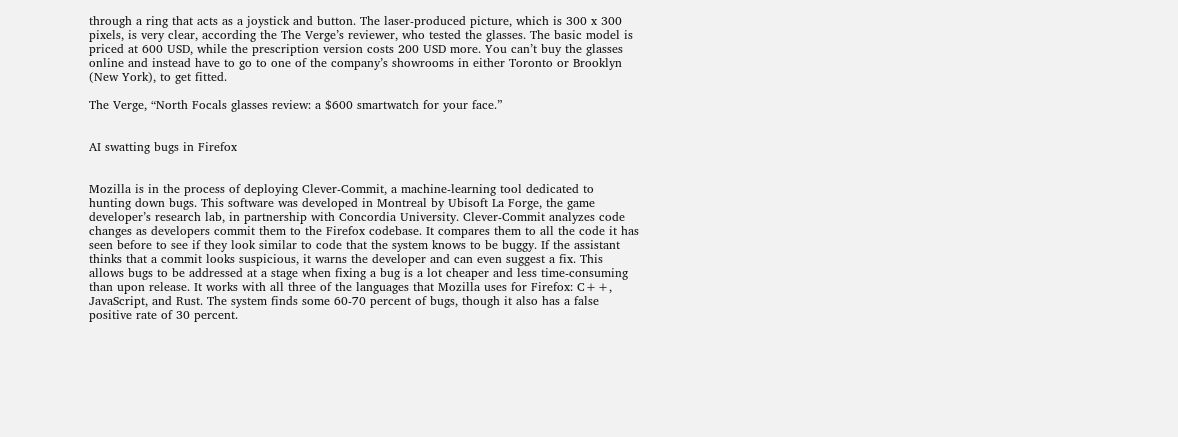through a ring that acts as a joystick and button. The laser-produced picture, which is 300 x 300 pixels, is very clear, according the The Verge’s reviewer, who tested the glasses. The basic model is priced at 600 USD, while the prescription version costs 200 USD more. You can’t buy the glasses online and instead have to go to one of the company’s showrooms in either Toronto or Brooklyn (New York), to get fitted.

The Verge, “North Focals glasses review: a $600 smartwatch for your face.”


AI swatting bugs in Firefox


Mozilla is in the process of deploying Clever-Commit, a machine-learning tool dedicated to hunting down bugs. This software was developed in Montreal by Ubisoft La Forge, the game developer’s research lab, in partnership with Concordia University. Clever-Commit analyzes code changes as developers commit them to the Firefox codebase. It compares them to all the code it has seen before to see if they look similar to code that the system knows to be buggy. If the assistant thinks that a commit looks suspicious, it warns the developer and can even suggest a fix. This allows bugs to be addressed at a stage when fixing a bug is a lot cheaper and less time-consuming than upon release. It works with all three of the languages that Mozilla uses for Firefox: C++, JavaScript, and Rust. The system finds some 60-70 percent of bugs, though it also has a false positive rate of 30 percent.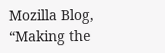Mozilla Blog, “Making the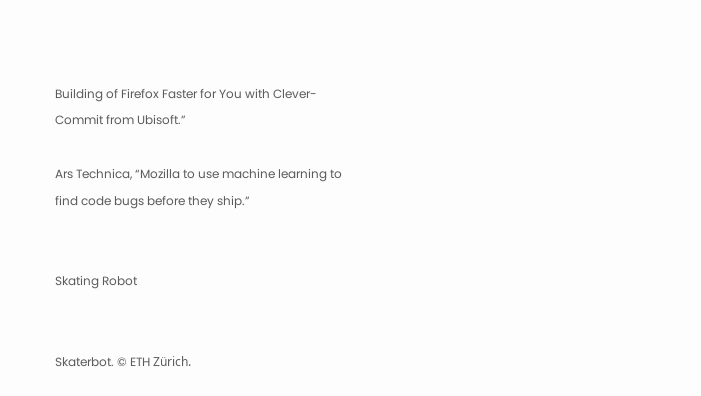Building of Firefox Faster for You with Clever-Commit from Ubisoft.”

Ars Technica, “Mozilla to use machine learning to find code bugs before they ship.”


Skating Robot


Skaterbot. © ETH Zürich.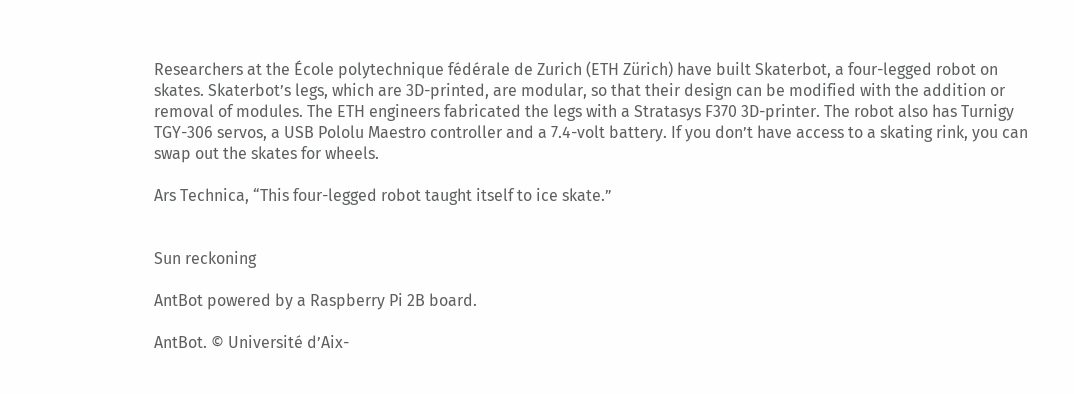Researchers at the École polytechnique fédérale de Zurich (ETH Zürich) have built Skaterbot, a four-legged robot on skates. Skaterbot’s legs, which are 3D-printed, are modular, so that their design can be modified with the addition or removal of modules. The ETH engineers fabricated the legs with a Stratasys F370 3D-printer. The robot also has Turnigy TGY-306 servos, a USB Pololu Maestro controller and a 7.4-volt battery. If you don’t have access to a skating rink, you can swap out the skates for wheels.

Ars Technica, “This four-legged robot taught itself to ice skate.”


Sun reckoning

AntBot powered by a Raspberry Pi 2B board.

AntBot. © Université d’Aix-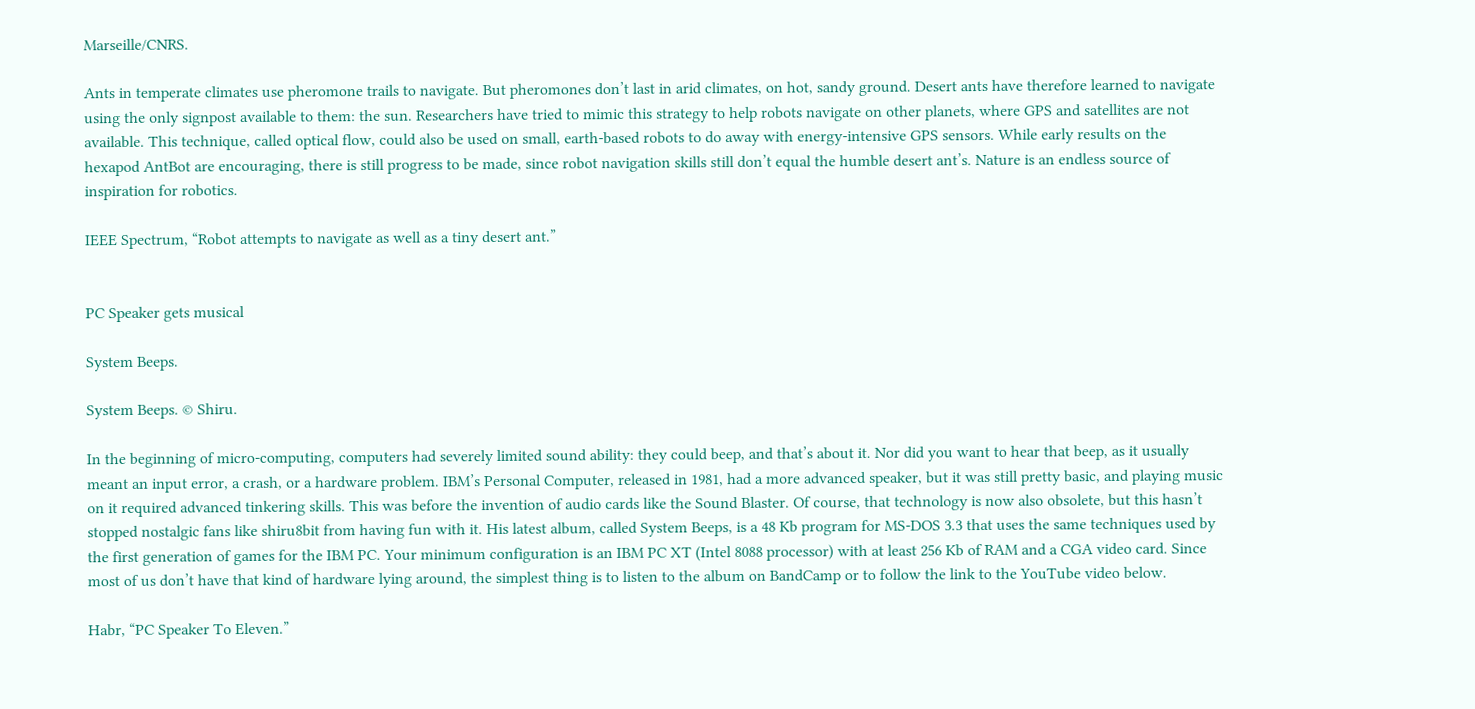Marseille/CNRS.

Ants in temperate climates use pheromone trails to navigate. But pheromones don’t last in arid climates, on hot, sandy ground. Desert ants have therefore learned to navigate using the only signpost available to them: the sun. Researchers have tried to mimic this strategy to help robots navigate on other planets, where GPS and satellites are not available. This technique, called optical flow, could also be used on small, earth-based robots to do away with energy-intensive GPS sensors. While early results on the hexapod AntBot are encouraging, there is still progress to be made, since robot navigation skills still don’t equal the humble desert ant’s. Nature is an endless source of inspiration for robotics.

IEEE Spectrum, “Robot attempts to navigate as well as a tiny desert ant.”


PC Speaker gets musical

System Beeps.

System Beeps. © Shiru.

In the beginning of micro-computing, computers had severely limited sound ability: they could beep, and that’s about it. Nor did you want to hear that beep, as it usually meant an input error, a crash, or a hardware problem. IBM’s Personal Computer, released in 1981, had a more advanced speaker, but it was still pretty basic, and playing music on it required advanced tinkering skills. This was before the invention of audio cards like the Sound Blaster. Of course, that technology is now also obsolete, but this hasn’t stopped nostalgic fans like shiru8bit from having fun with it. His latest album, called System Beeps, is a 48 Kb program for MS-DOS 3.3 that uses the same techniques used by the first generation of games for the IBM PC. Your minimum configuration is an IBM PC XT (Intel 8088 processor) with at least 256 Kb of RAM and a CGA video card. Since most of us don’t have that kind of hardware lying around, the simplest thing is to listen to the album on BandCamp or to follow the link to the YouTube video below.

Habr, “PC Speaker To Eleven.”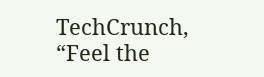TechCrunch, “Feel the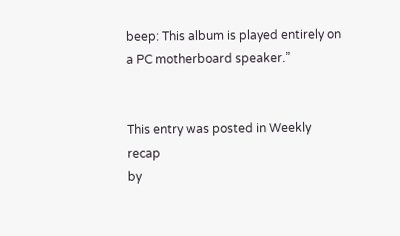beep: This album is played entirely on a PC motherboard speaker.”


This entry was posted in Weekly recap
by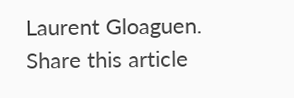Laurent Gloaguen.
Share this article